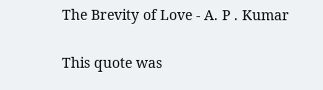The Brevity of Love - A. P . Kumar

This quote was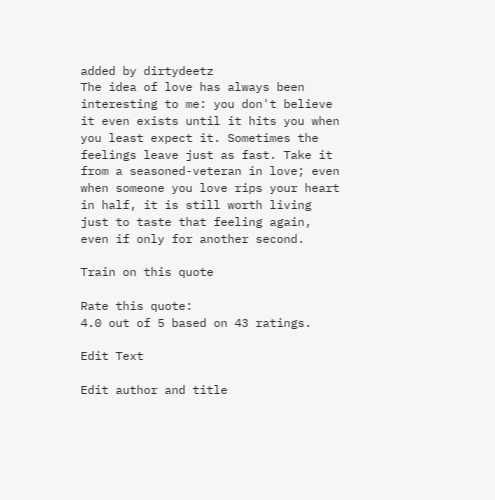added by dirtydeetz
The idea of love has always been interesting to me: you don't believe it even exists until it hits you when you least expect it. Sometimes the feelings leave just as fast. Take it from a seasoned-veteran in love; even when someone you love rips your heart in half, it is still worth living just to taste that feeling again, even if only for another second.

Train on this quote

Rate this quote:
4.0 out of 5 based on 43 ratings.

Edit Text

Edit author and title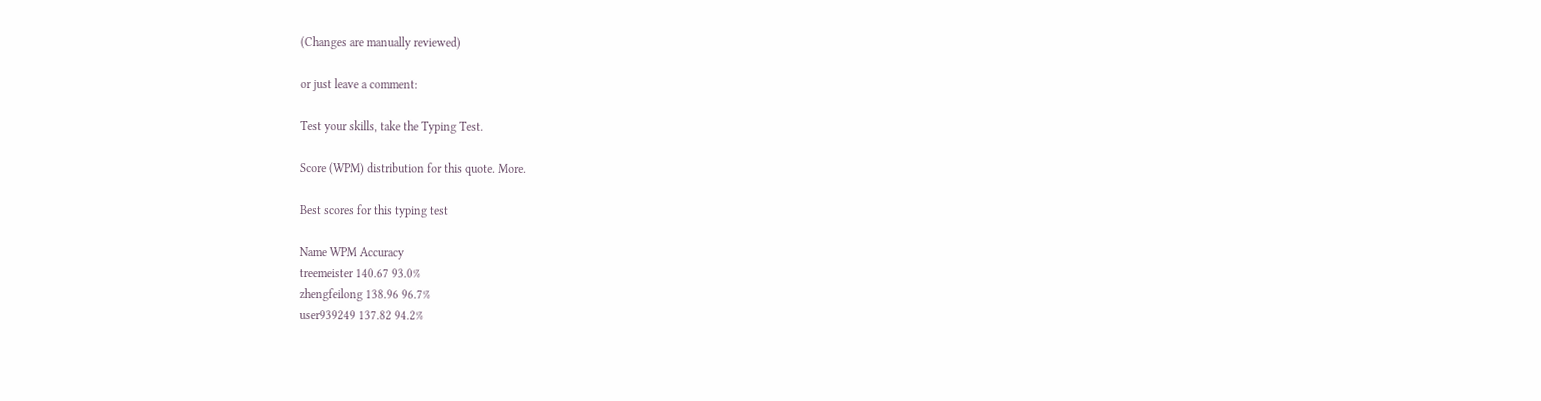(Changes are manually reviewed)

or just leave a comment:

Test your skills, take the Typing Test.

Score (WPM) distribution for this quote. More.

Best scores for this typing test

Name WPM Accuracy
treemeister 140.67 93.0%
zhengfeilong 138.96 96.7%
user939249 137.82 94.2%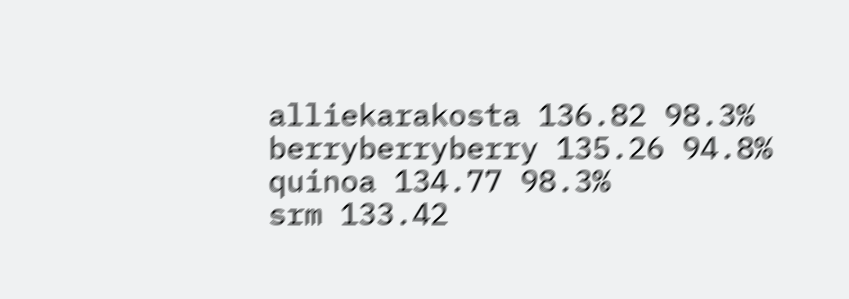alliekarakosta 136.82 98.3%
berryberryberry 135.26 94.8%
quinoa 134.77 98.3%
srm 133.42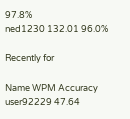97.8%
ned1230 132.01 96.0%

Recently for

Name WPM Accuracy
user92229 47.64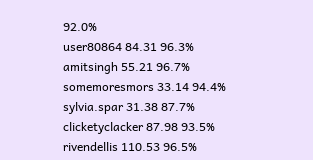92.0%
user80864 84.31 96.3%
amitsingh 55.21 96.7%
somemoresmors 33.14 94.4%
sylvia.spar 31.38 87.7%
clicketyclacker 87.98 93.5%
rivendellis 110.53 96.5%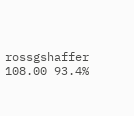rossgshaffer 108.00 93.4%